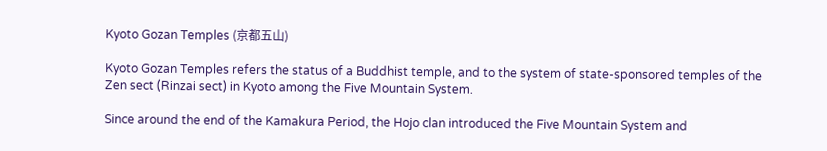Kyoto Gozan Temples (京都五山)

Kyoto Gozan Temples refers the status of a Buddhist temple, and to the system of state-sponsored temples of the Zen sect (Rinzai sect) in Kyoto among the Five Mountain System.

Since around the end of the Kamakura Period, the Hojo clan introduced the Five Mountain System and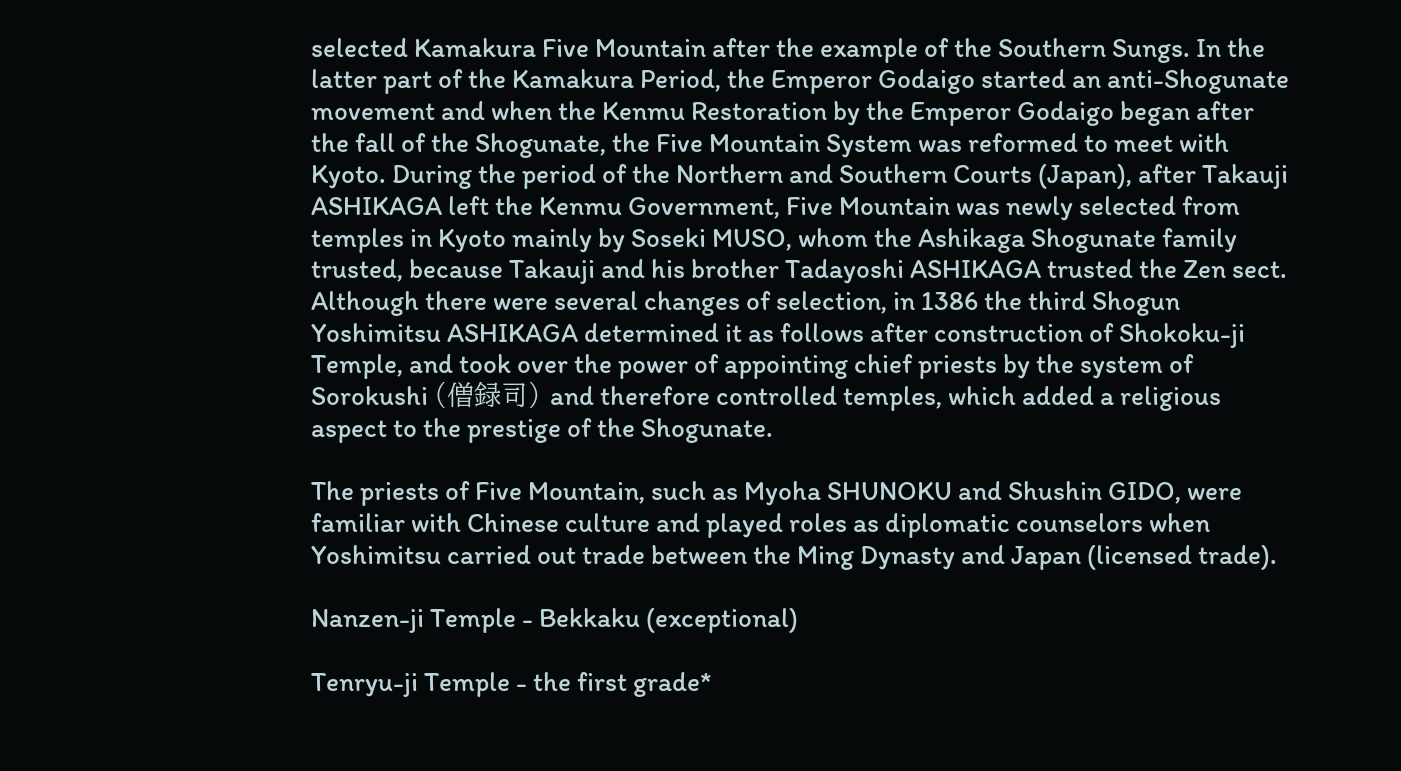selected Kamakura Five Mountain after the example of the Southern Sungs. In the latter part of the Kamakura Period, the Emperor Godaigo started an anti-Shogunate movement and when the Kenmu Restoration by the Emperor Godaigo began after the fall of the Shogunate, the Five Mountain System was reformed to meet with Kyoto. During the period of the Northern and Southern Courts (Japan), after Takauji ASHIKAGA left the Kenmu Government, Five Mountain was newly selected from temples in Kyoto mainly by Soseki MUSO, whom the Ashikaga Shogunate family trusted, because Takauji and his brother Tadayoshi ASHIKAGA trusted the Zen sect. Although there were several changes of selection, in 1386 the third Shogun Yoshimitsu ASHIKAGA determined it as follows after construction of Shokoku-ji Temple, and took over the power of appointing chief priests by the system of Sorokushi (僧録司) and therefore controlled temples, which added a religious aspect to the prestige of the Shogunate.

The priests of Five Mountain, such as Myoha SHUNOKU and Shushin GIDO, were familiar with Chinese culture and played roles as diplomatic counselors when Yoshimitsu carried out trade between the Ming Dynasty and Japan (licensed trade).

Nanzen-ji Temple - Bekkaku (exceptional)

Tenryu-ji Temple - the first grade*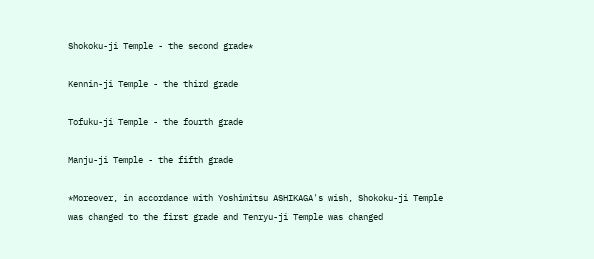Shokoku-ji Temple - the second grade*

Kennin-ji Temple - the third grade

Tofuku-ji Temple - the fourth grade

Manju-ji Temple - the fifth grade

*Moreover, in accordance with Yoshimitsu ASHIKAGA's wish, Shokoku-ji Temple was changed to the first grade and Tenryu-ji Temple was changed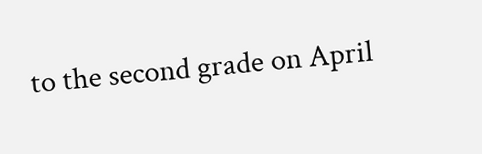to the second grade on April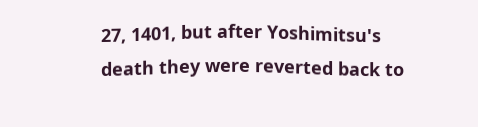27, 1401, but after Yoshimitsu's death they were reverted back to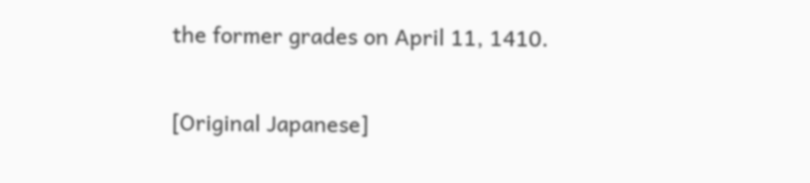the former grades on April 11, 1410.

[Original Japanese]